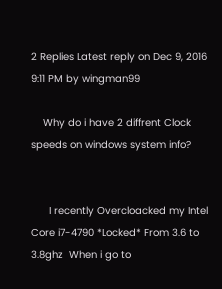2 Replies Latest reply on Dec 9, 2016 9:11 PM by wingman99

    Why do i have 2 diffrent Clock speeds on windows system info?


      I recently Overcloacked my Intel Core i7-4790 *Locked* From 3.6 to 3.8ghz  When i go to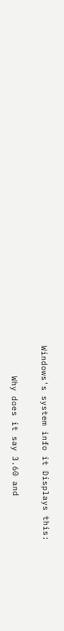Windows's system info it Displays this:


      Why does it say 3.60 and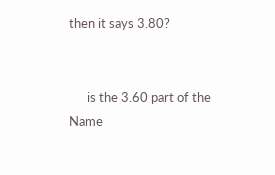then it says 3.80?


      is the 3.60 part of the Name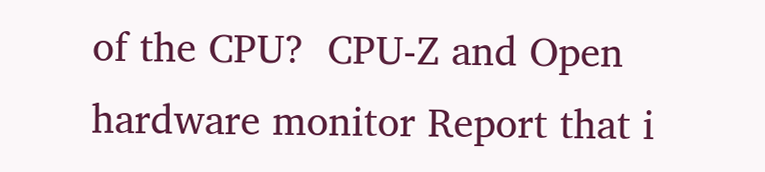of the CPU?  CPU-Z and Open hardware monitor Report that i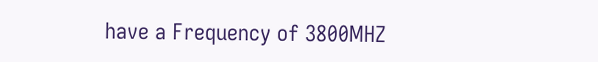have a Frequency of 3800MHZ